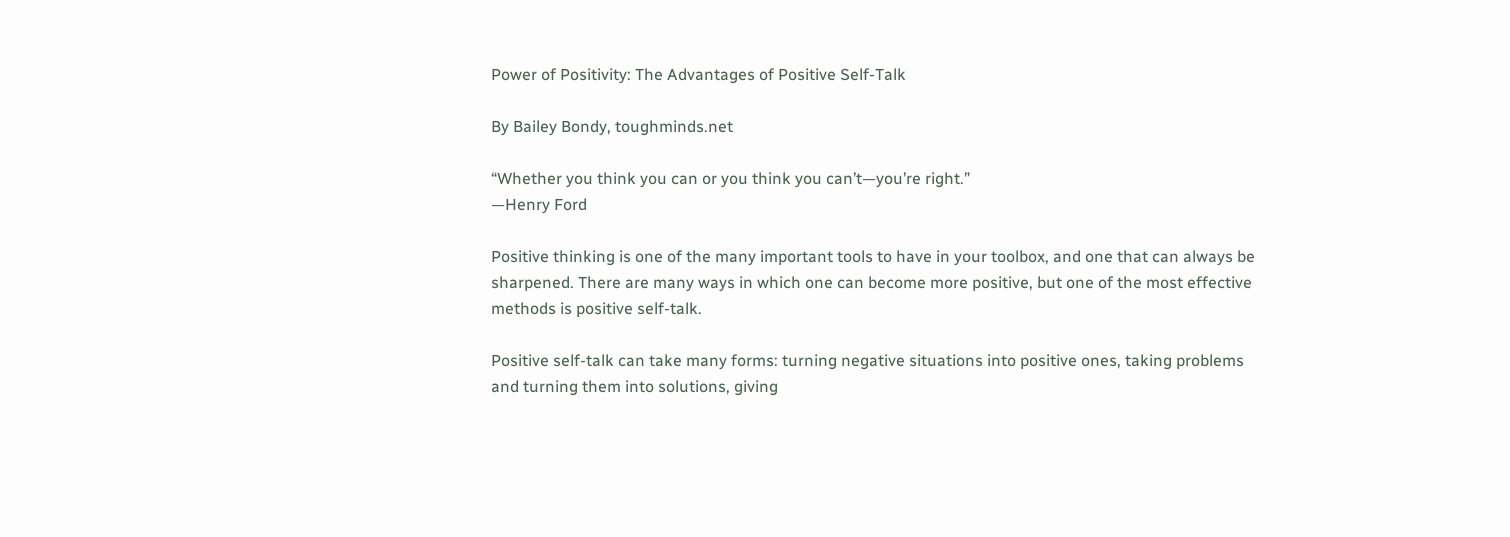Power of Positivity: The Advantages of Positive Self-Talk

By Bailey Bondy, toughminds.net

“Whether you think you can or you think you can’t—you’re right.”
—Henry Ford

Positive thinking is one of the many important tools to have in your toolbox, and one that can always be sharpened. There are many ways in which one can become more positive, but one of the most effective methods is positive self-talk.

Positive self-talk can take many forms: turning negative situations into positive ones, taking problems and turning them into solutions, giving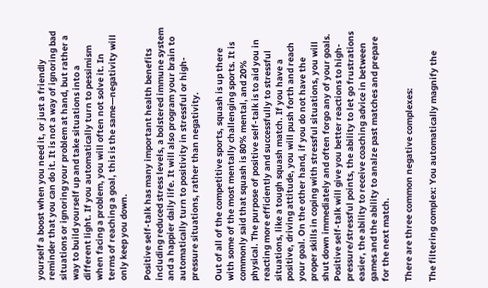yourself a boost when you need it, or just a friendly reminder that you can do it. It is not a way of ignoring bad situations or ignoring your problem at hand, but rather a way to build yourself up and take situations into a different light. If you automatically turn to pessimism when facing a problem, you will often not solve it. In terms of reaching a goal, this is the same—negativity will only keep you down.

Positive self-talk has many important health benefits including reduced stress levels, a bolstered immune system and a happier daily life. It will also program your brain to automatically turn to positivity in stressful or high-pressure situations, rather than negativity.

Out of all of the competitive sports, squash is up there with some of the most mentally challenging sports. It is commonly said that squash is 80% mental, and 20% physical. The purpose of positive self-talk is to aid you in reacting more efficiently and successfully to stressful situations, like a tough squash match. If you have a positive, driving attitude, you will push forth and reach your goal. On the other hand, if you do not have the proper skills in coping with stressful situations, you will shut down immediately and often forgo any of your goals. Positive self-talk will give you better reactions to high-pressure/stressful points, the ability to let go frustrations easier, the ability to receive coaching advice in between games and the ability to analze past matches and prepare for the next match.

There are three common negative complexes:

The filtering complex: You automatically magnify the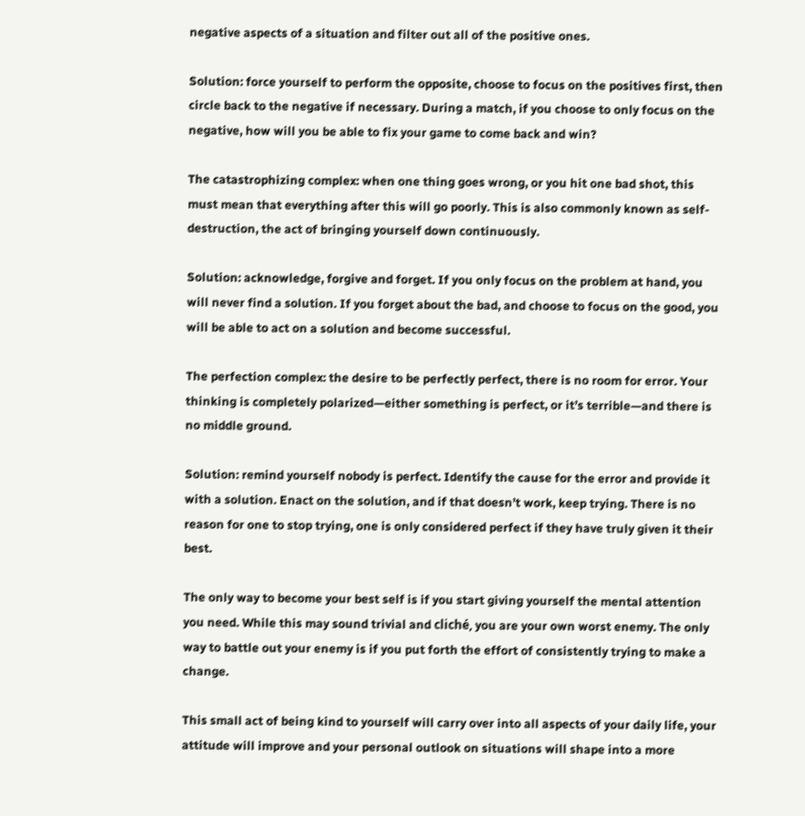negative aspects of a situation and filter out all of the positive ones.

Solution: force yourself to perform the opposite, choose to focus on the positives first, then circle back to the negative if necessary. During a match, if you choose to only focus on the negative, how will you be able to fix your game to come back and win?

The catastrophizing complex: when one thing goes wrong, or you hit one bad shot, this must mean that everything after this will go poorly. This is also commonly known as self-destruction, the act of bringing yourself down continuously.

Solution: acknowledge, forgive and forget. If you only focus on the problem at hand, you will never find a solution. If you forget about the bad, and choose to focus on the good, you will be able to act on a solution and become successful.

The perfection complex: the desire to be perfectly perfect, there is no room for error. Your thinking is completely polarized—either something is perfect, or it’s terrible—and there is no middle ground.

Solution: remind yourself nobody is perfect. Identify the cause for the error and provide it with a solution. Enact on the solution, and if that doesn’t work, keep trying. There is no reason for one to stop trying, one is only considered perfect if they have truly given it their best.

The only way to become your best self is if you start giving yourself the mental attention you need. While this may sound trivial and cliché, you are your own worst enemy. The only way to battle out your enemy is if you put forth the effort of consistently trying to make a change.

This small act of being kind to yourself will carry over into all aspects of your daily life, your attitude will improve and your personal outlook on situations will shape into a more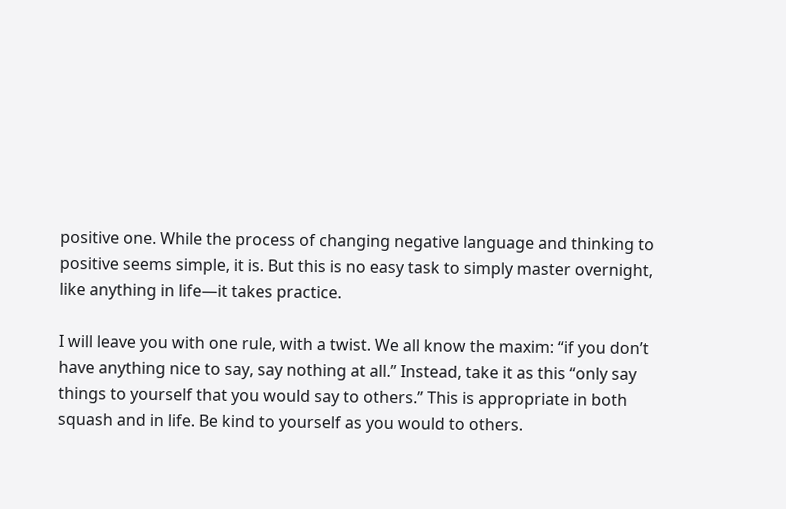positive one. While the process of changing negative language and thinking to positive seems simple, it is. But this is no easy task to simply master overnight, like anything in life—it takes practice.

I will leave you with one rule, with a twist. We all know the maxim: “if you don’t have anything nice to say, say nothing at all.” Instead, take it as this “only say things to yourself that you would say to others.” This is appropriate in both squash and in life. Be kind to yourself as you would to others.